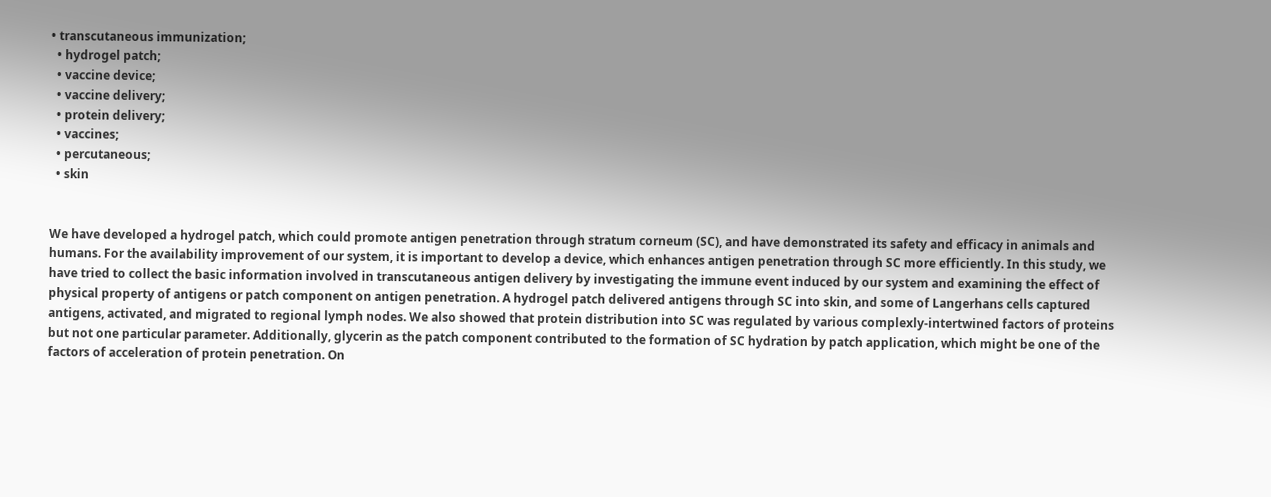• transcutaneous immunization;
  • hydrogel patch;
  • vaccine device;
  • vaccine delivery;
  • protein delivery;
  • vaccines;
  • percutaneous;
  • skin


We have developed a hydrogel patch, which could promote antigen penetration through stratum corneum (SC), and have demonstrated its safety and efficacy in animals and humans. For the availability improvement of our system, it is important to develop a device, which enhances antigen penetration through SC more efficiently. In this study, we have tried to collect the basic information involved in transcutaneous antigen delivery by investigating the immune event induced by our system and examining the effect of physical property of antigens or patch component on antigen penetration. A hydrogel patch delivered antigens through SC into skin, and some of Langerhans cells captured antigens, activated, and migrated to regional lymph nodes. We also showed that protein distribution into SC was regulated by various complexly-intertwined factors of proteins but not one particular parameter. Additionally, glycerin as the patch component contributed to the formation of SC hydration by patch application, which might be one of the factors of acceleration of protein penetration. On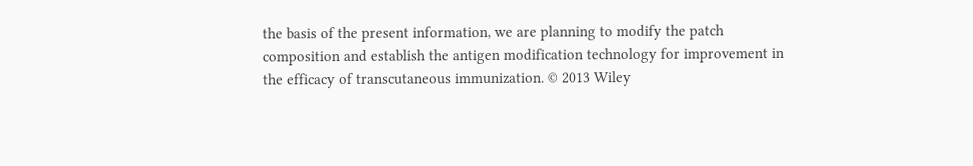the basis of the present information, we are planning to modify the patch composition and establish the antigen modification technology for improvement in the efficacy of transcutaneous immunization. © 2013 Wiley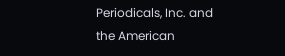Periodicals, Inc. and the American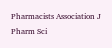Pharmacists Association J Pharm Sci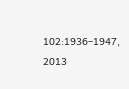102:1936–1947, 2013